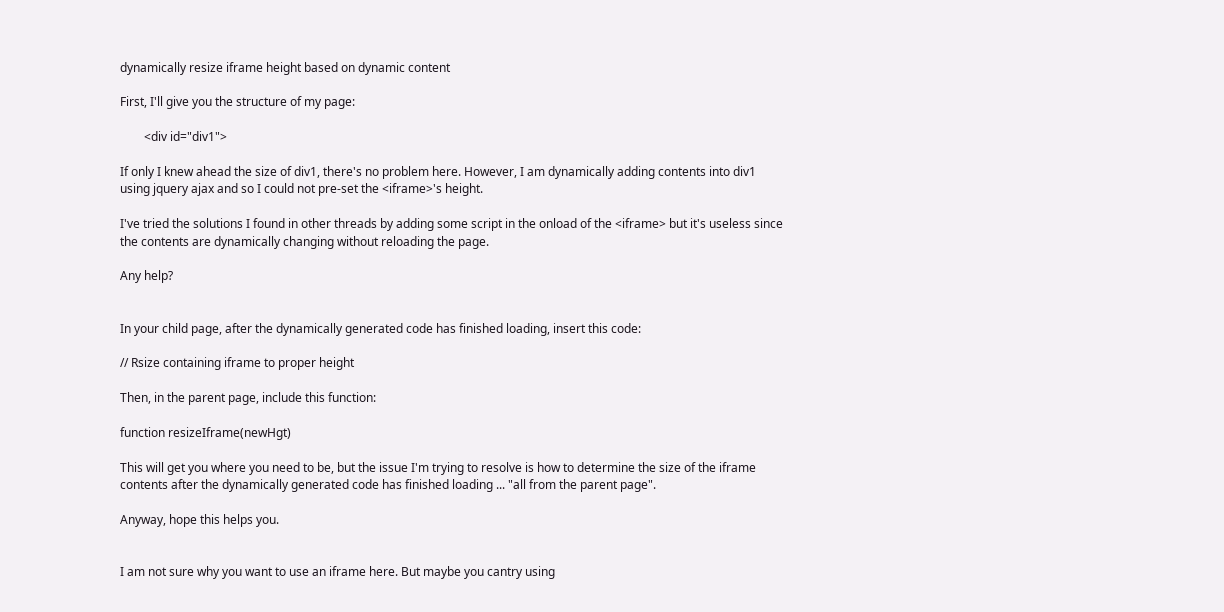dynamically resize iframe height based on dynamic content

First, I'll give you the structure of my page:

        <div id="div1">

If only I knew ahead the size of div1, there's no problem here. However, I am dynamically adding contents into div1 using jquery ajax and so I could not pre-set the <iframe>'s height.

I've tried the solutions I found in other threads by adding some script in the onload of the <iframe> but it's useless since the contents are dynamically changing without reloading the page.

Any help?


In your child page, after the dynamically generated code has finished loading, insert this code:

// Rsize containing iframe to proper height

Then, in the parent page, include this function:

function resizeIframe(newHgt)

This will get you where you need to be, but the issue I'm trying to resolve is how to determine the size of the iframe contents after the dynamically generated code has finished loading ... "all from the parent page".

Anyway, hope this helps you.


I am not sure why you want to use an iframe here. But maybe you cantry using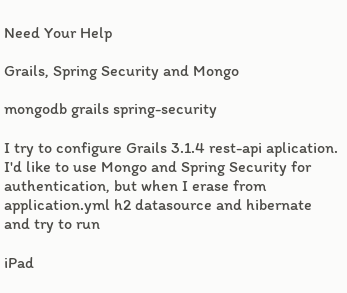Need Your Help

Grails, Spring Security and Mongo

mongodb grails spring-security

I try to configure Grails 3.1.4 rest-api aplication. I'd like to use Mongo and Spring Security for authentication, but when I erase from application.yml h2 datasource and hibernate and try to run

iPad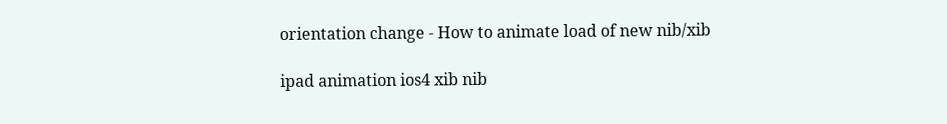orientation change - How to animate load of new nib/xib

ipad animation ios4 xib nib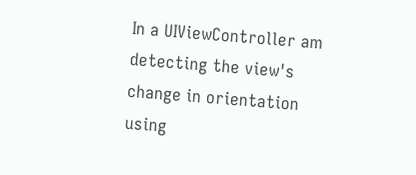In a UIViewController am detecting the view's change in orientation using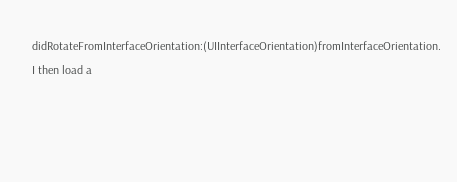didRotateFromInterfaceOrientation:(UIInterfaceOrientation)fromInterfaceOrientation. I then load a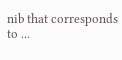nib that corresponds to ...